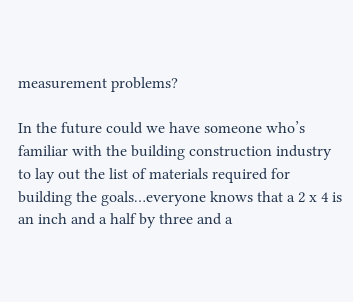measurement problems?

In the future could we have someone who’s familiar with the building construction industry to lay out the list of materials required for building the goals…everyone knows that a 2 x 4 is an inch and a half by three and a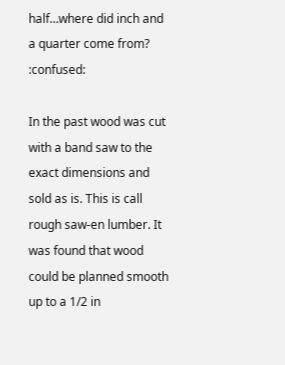half…where did inch and a quarter come from? :confused:

In the past wood was cut with a band saw to the exact dimensions and sold as is. This is call rough saw-en lumber. It was found that wood could be planned smooth up to a 1/2 in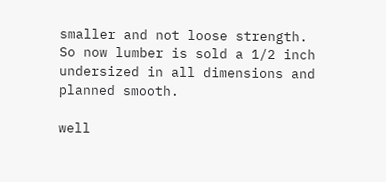smaller and not loose strength. So now lumber is sold a 1/2 inch undersized in all dimensions and planned smooth.

well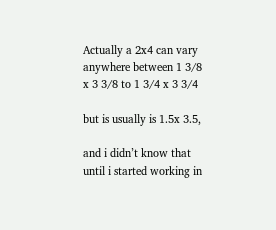Actually a 2x4 can vary anywhere between 1 3/8 x 3 3/8 to 1 3/4 x 3 3/4

but is usually is 1.5x 3.5,

and i didn’t know that until i started working in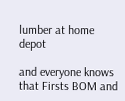lumber at home depot

and everyone knows that Firsts BOM and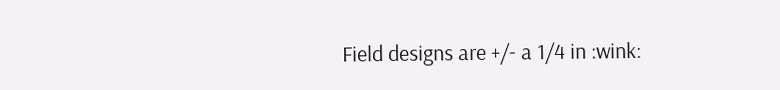Field designs are +/- a 1/4 in :wink: